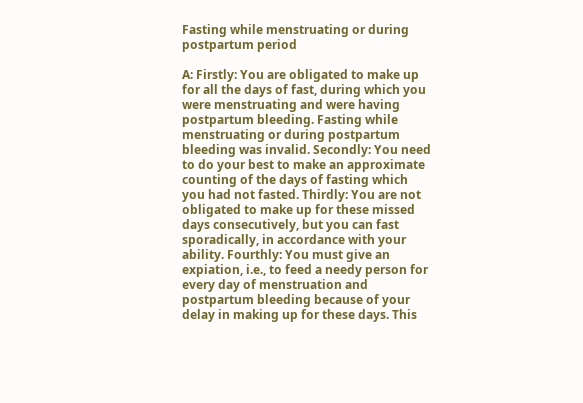Fasting while menstruating or during postpartum period

A: Firstly: You are obligated to make up for all the days of fast, during which you were menstruating and were having postpartum bleeding. Fasting while menstruating or during postpartum bleeding was invalid. Secondly: You need to do your best to make an approximate counting of the days of fasting which you had not fasted. Thirdly: You are not obligated to make up for these missed days consecutively, but you can fast sporadically, in accordance with your ability. Fourthly: You must give an expiation, i.e., to feed a needy person for every day of menstruation and postpartum bleeding because of your delay in making up for these days. This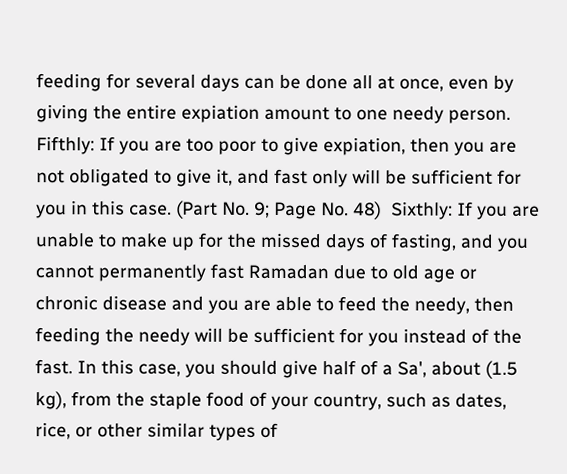feeding for several days can be done all at once, even by giving the entire expiation amount to one needy person. Fifthly: If you are too poor to give expiation, then you are not obligated to give it, and fast only will be sufficient for you in this case. (Part No. 9; Page No. 48)  Sixthly: If you are unable to make up for the missed days of fasting, and you cannot permanently fast Ramadan due to old age or chronic disease and you are able to feed the needy, then feeding the needy will be sufficient for you instead of the fast. In this case, you should give half of a Sa', about (1.5 kg), from the staple food of your country, such as dates, rice, or other similar types of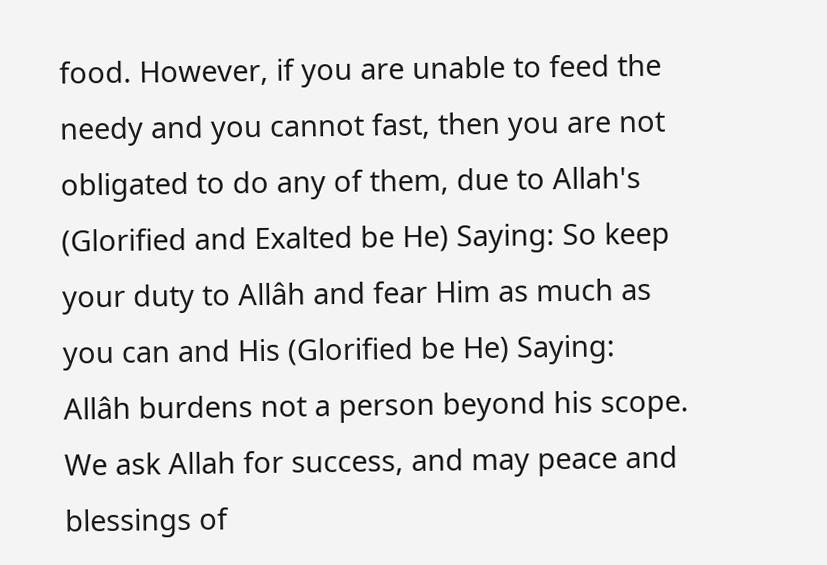food. However, if you are unable to feed the needy and you cannot fast, then you are not obligated to do any of them, due to Allah's (Glorified and Exalted be He) Saying: So keep your duty to Allâh and fear Him as much as you can and His (Glorified be He) Saying: Allâh burdens not a person beyond his scope. We ask Allah for success, and may peace and blessings of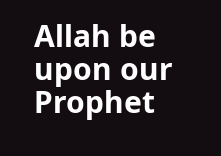Allah be upon our Prophet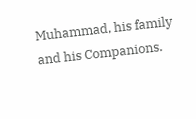Muhammad, his family and his Companions.